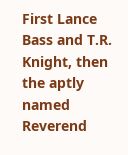First Lance Bass and T.R. Knight, then the aptly named Reverend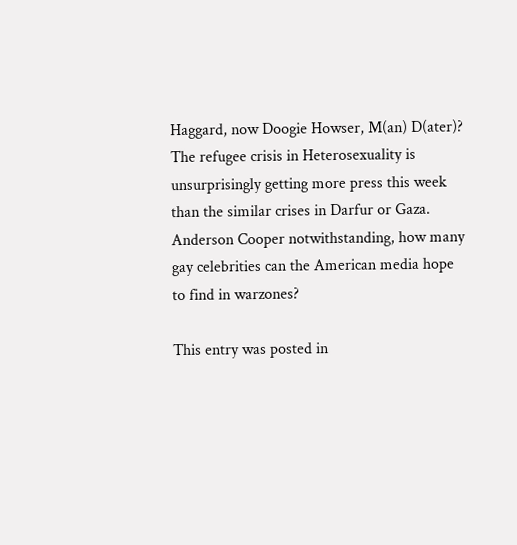Haggard, now Doogie Howser, M(an) D(ater)? The refugee crisis in Heterosexuality is unsurprisingly getting more press this week than the similar crises in Darfur or Gaza. Anderson Cooper notwithstanding, how many gay celebrities can the American media hope to find in warzones?

This entry was posted in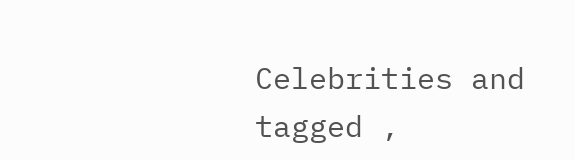Celebrities and tagged ,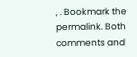, . Bookmark the permalink. Both comments and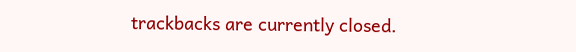trackbacks are currently closed.